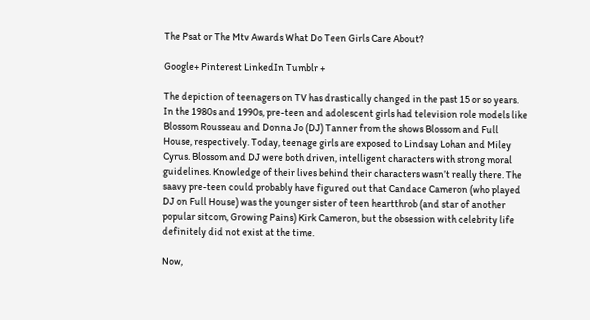The Psat or The Mtv Awards What Do Teen Girls Care About?

Google+ Pinterest LinkedIn Tumblr +

The depiction of teenagers on TV has drastically changed in the past 15 or so years. In the 1980s and 1990s, pre-teen and adolescent girls had television role models like Blossom Rousseau and Donna Jo (DJ) Tanner from the shows Blossom and Full House, respectively. Today, teenage girls are exposed to Lindsay Lohan and Miley Cyrus. Blossom and DJ were both driven, intelligent characters with strong moral guidelines. Knowledge of their lives behind their characters wasn’t really there. The saavy pre-teen could probably have figured out that Candace Cameron (who played DJ on Full House) was the younger sister of teen heartthrob (and star of another popular sitcom, Growing Pains) Kirk Cameron, but the obsession with celebrity life definitely did not exist at the time.

Now,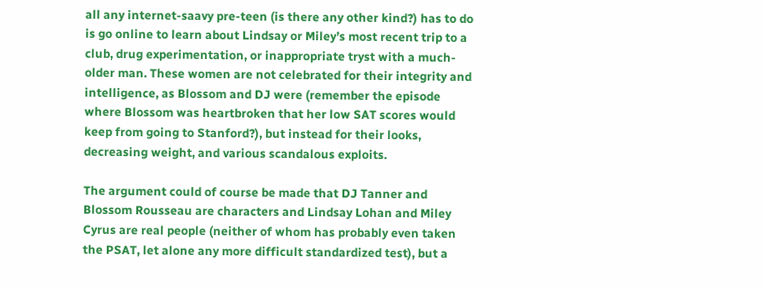all any internet-saavy pre-teen (is there any other kind?) has to do is go online to learn about Lindsay or Miley’s most recent trip to a club, drug experimentation, or inappropriate tryst with a much-older man. These women are not celebrated for their integrity and intelligence, as Blossom and DJ were (remember the episode where Blossom was heartbroken that her low SAT scores would keep from going to Stanford?), but instead for their looks, decreasing weight, and various scandalous exploits.

The argument could of course be made that DJ Tanner and Blossom Rousseau are characters and Lindsay Lohan and Miley Cyrus are real people (neither of whom has probably even taken the PSAT, let alone any more difficult standardized test), but a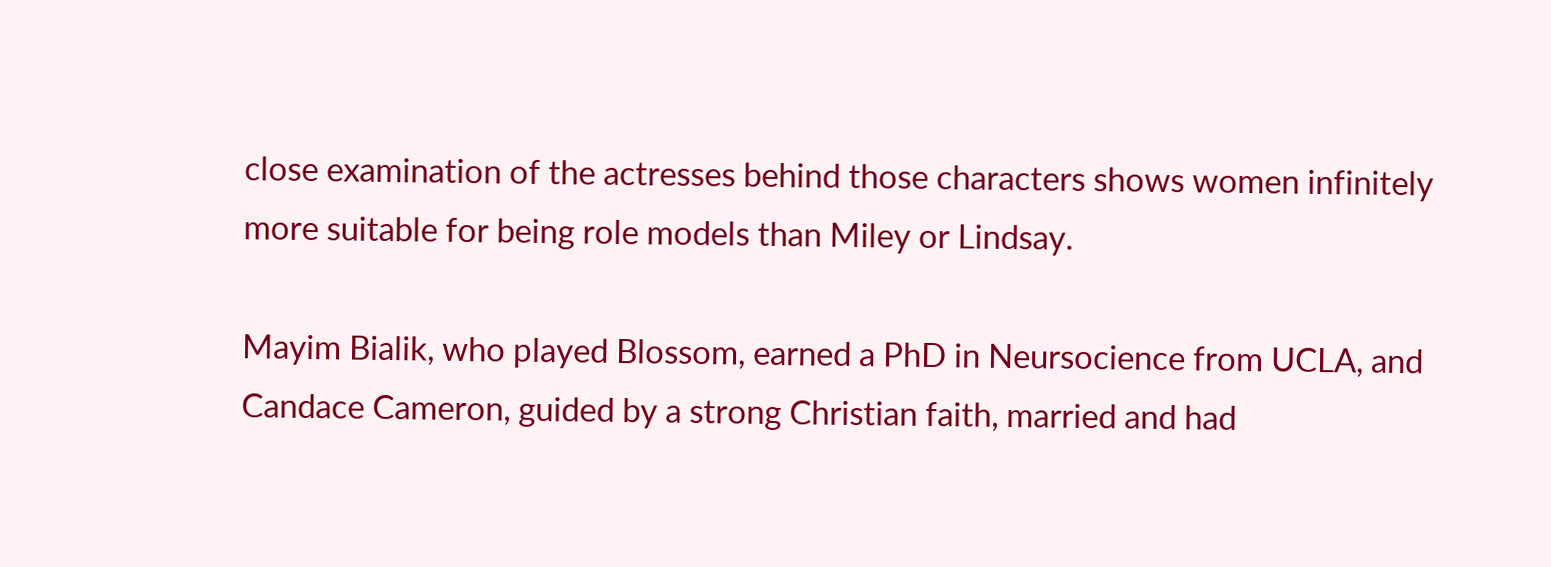close examination of the actresses behind those characters shows women infinitely more suitable for being role models than Miley or Lindsay.

Mayim Bialik, who played Blossom, earned a PhD in Neursocience from UCLA, and Candace Cameron, guided by a strong Christian faith, married and had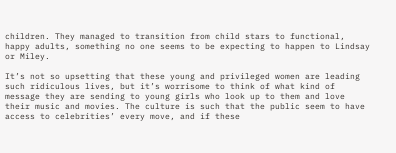children. They managed to transition from child stars to functional, happy adults, something no one seems to be expecting to happen to Lindsay or Miley.

It’s not so upsetting that these young and privileged women are leading such ridiculous lives, but it’s worrisome to think of what kind of message they are sending to young girls who look up to them and love their music and movies. The culture is such that the public seem to have access to celebrities’ every move, and if these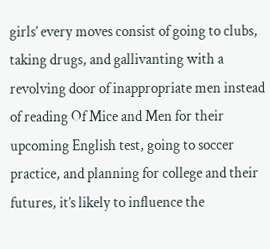girls’ every moves consist of going to clubs, taking drugs, and gallivanting with a revolving door of inappropriate men instead of reading Of Mice and Men for their upcoming English test, going to soccer practice, and planning for college and their futures, it’s likely to influence the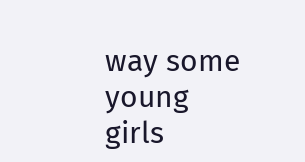way some young girls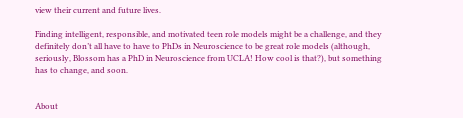view their current and future lives.

Finding intelligent, responsible, and motivated teen role models might be a challenge, and they definitely don’t all have to have to PhDs in Neuroscience to be great role models (although, seriously, Blossom has a PhD in Neuroscience from UCLA! How cool is that?), but something has to change, and soon.


About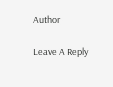Author

Leave A Reply